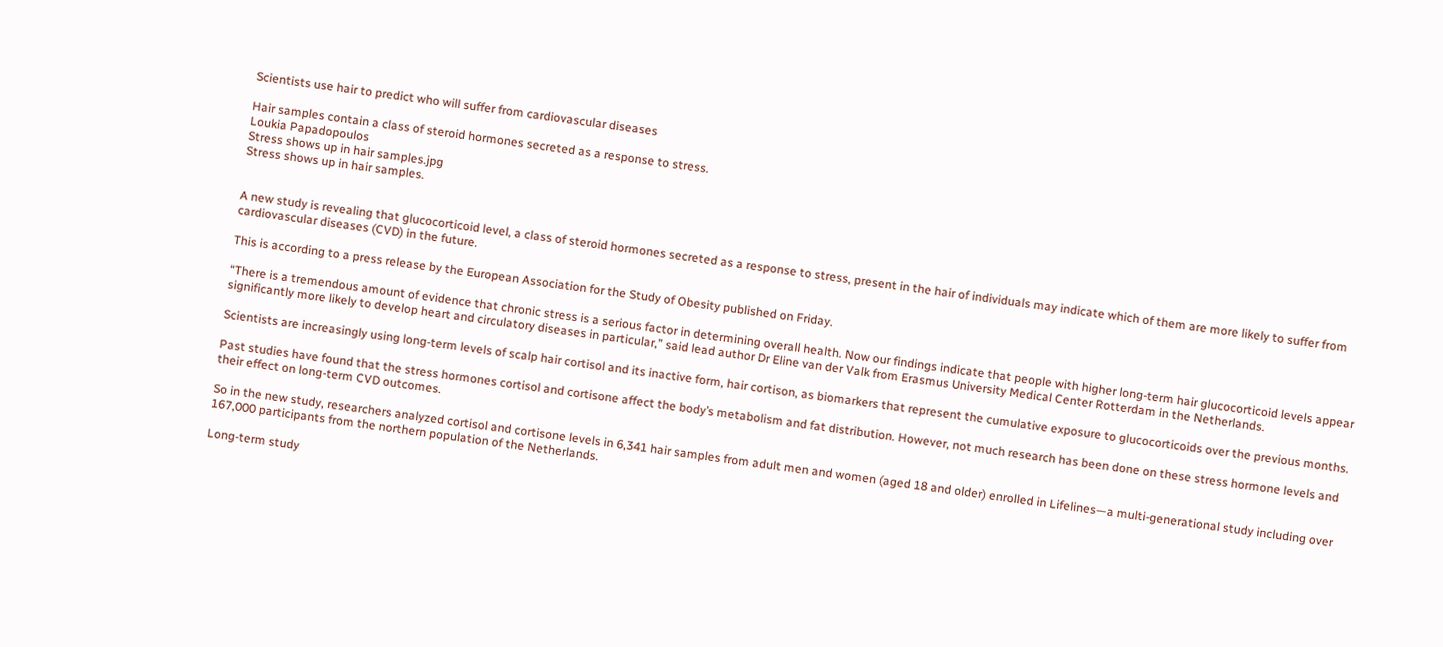Scientists use hair to predict who will suffer from cardiovascular diseases

Hair samples contain a class of steroid hormones secreted as a response to stress.
Loukia Papadopoulos
Stress shows up in hair samples.jpg
Stress shows up in hair samples.


A new study is revealing that glucocorticoid level, a class of steroid hormones secreted as a response to stress, present in the hair of individuals may indicate which of them are more likely to suffer from cardiovascular diseases (CVD) in the future.

This is according to a press release by the European Association for the Study of Obesity published on Friday.

“There is a tremendous amount of evidence that chronic stress is a serious factor in determining overall health. Now our findings indicate that people with higher long-term hair glucocorticoid levels appear significantly more likely to develop heart and circulatory diseases in particular,” said lead author Dr Eline van der Valk from Erasmus University Medical Center Rotterdam in the Netherlands.

Scientists are increasingly using long-term levels of scalp hair cortisol and its inactive form, hair cortison, as biomarkers that represent the cumulative exposure to glucocorticoids over the previous months.

Past studies have found that the stress hormones cortisol and cortisone affect the body’s metabolism and fat distribution. However, not much research has been done on these stress hormone levels and their effect on long-term CVD outcomes.

So in the new study, researchers analyzed cortisol and cortisone levels in 6,341 hair samples from adult men and women (aged 18 and older) enrolled in Lifelines—a multi-generational study including over 167,000 participants from the northern population of the Netherlands.

Long-term study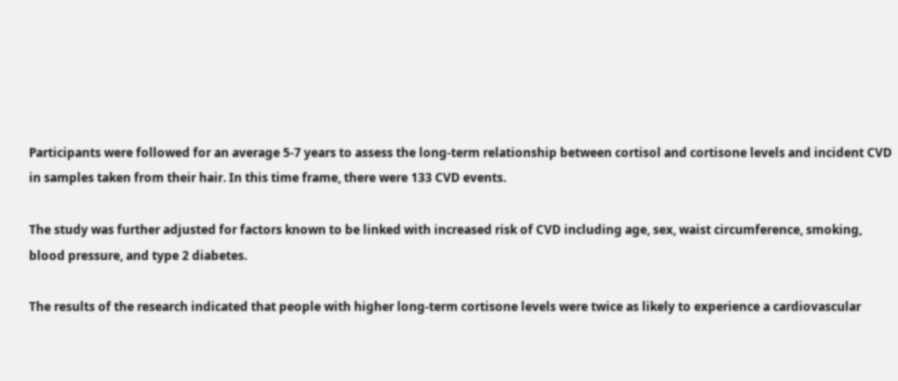Participants were followed for an average 5-7 years to assess the long-term relationship between cortisol and cortisone levels and incident CVD in samples taken from their hair. In this time frame, there were 133 CVD events.

The study was further adjusted for factors known to be linked with increased risk of CVD including age, sex, waist circumference, smoking, blood pressure, and type 2 diabetes.

The results of the research indicated that people with higher long-term cortisone levels were twice as likely to experience a cardiovascular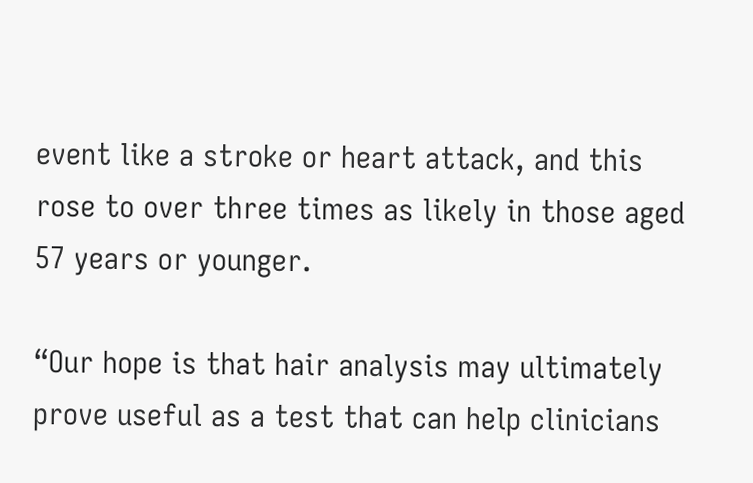event like a stroke or heart attack, and this rose to over three times as likely in those aged 57 years or younger.

“Our hope is that hair analysis may ultimately prove useful as a test that can help clinicians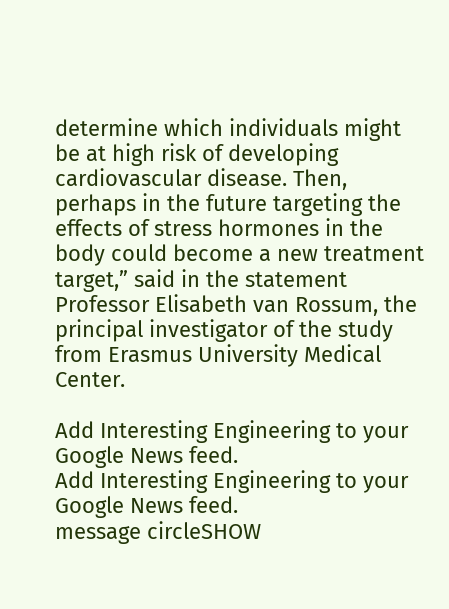determine which individuals might be at high risk of developing cardiovascular disease. Then, perhaps in the future targeting the effects of stress hormones in the body could become a new treatment target,” said in the statement Professor Elisabeth van Rossum, the principal investigator of the study from Erasmus University Medical Center.

Add Interesting Engineering to your Google News feed.
Add Interesting Engineering to your Google News feed.
message circleSHOW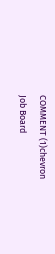COMMENT (1)chevron
Job Board